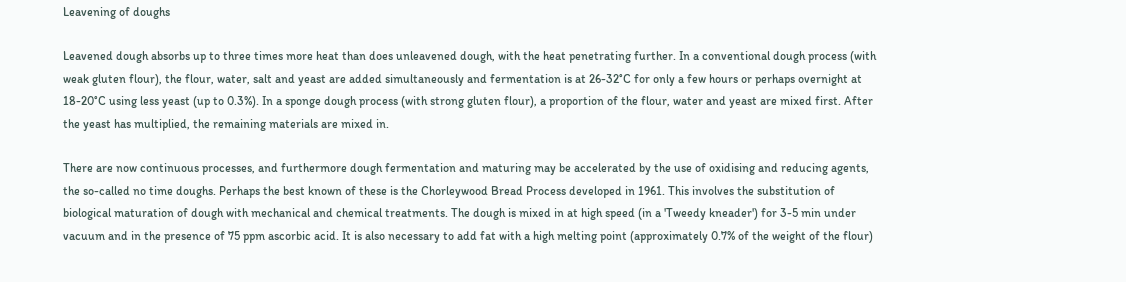Leavening of doughs

Leavened dough absorbs up to three times more heat than does unleavened dough, with the heat penetrating further. In a conventional dough process (with weak gluten flour), the flour, water, salt and yeast are added simultaneously and fermentation is at 26-32°C for only a few hours or perhaps overnight at 18-20°C using less yeast (up to 0.3%). In a sponge dough process (with strong gluten flour), a proportion of the flour, water and yeast are mixed first. After the yeast has multiplied, the remaining materials are mixed in.

There are now continuous processes, and furthermore dough fermentation and maturing may be accelerated by the use of oxidising and reducing agents, the so-called no time doughs. Perhaps the best known of these is the Chorleywood Bread Process developed in 1961. This involves the substitution of biological maturation of dough with mechanical and chemical treatments. The dough is mixed in at high speed (in a 'Tweedy kneader') for 3-5 min under vacuum and in the presence of 75 ppm ascorbic acid. It is also necessary to add fat with a high melting point (approximately 0.7% of the weight of the flour)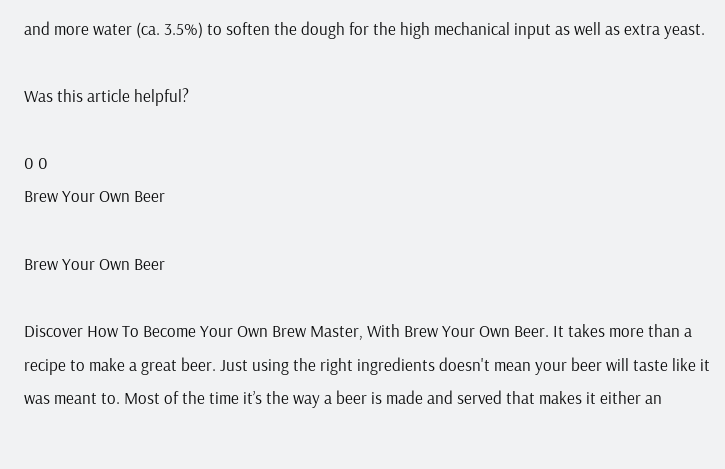and more water (ca. 3.5%) to soften the dough for the high mechanical input as well as extra yeast.

Was this article helpful?

0 0
Brew Your Own Beer

Brew Your Own Beer

Discover How To Become Your Own Brew Master, With Brew Your Own Beer. It takes more than a recipe to make a great beer. Just using the right ingredients doesn't mean your beer will taste like it was meant to. Most of the time it’s the way a beer is made and served that makes it either an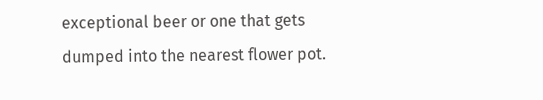exceptional beer or one that gets dumped into the nearest flower pot.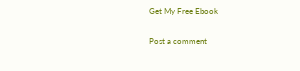Get My Free Ebook

Post a comment